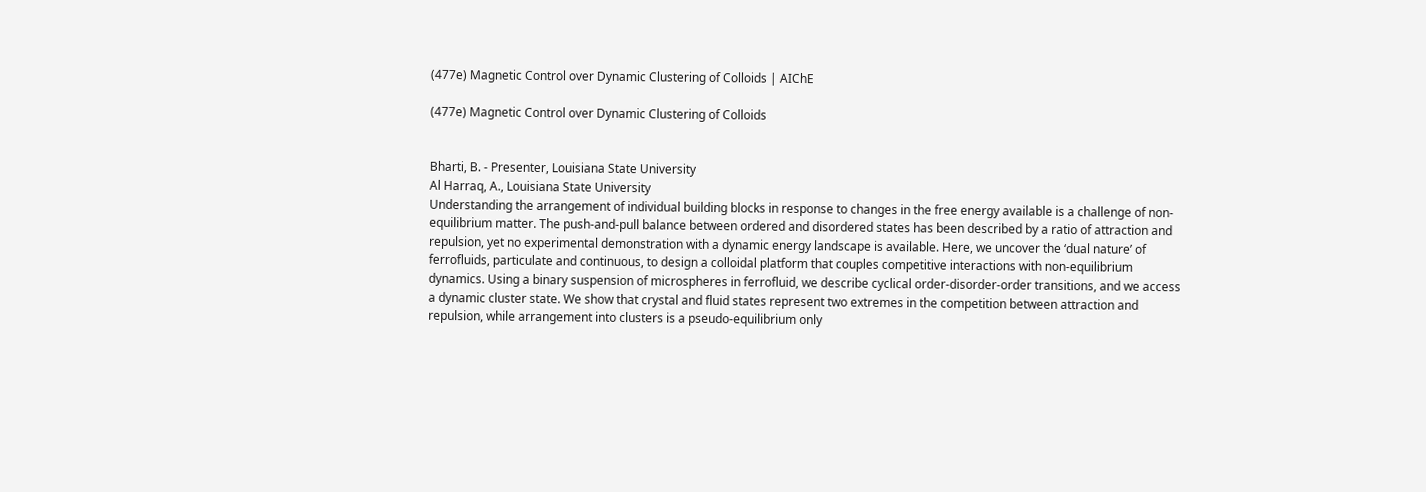(477e) Magnetic Control over Dynamic Clustering of Colloids | AIChE

(477e) Magnetic Control over Dynamic Clustering of Colloids


Bharti, B. - Presenter, Louisiana State University
Al Harraq, A., Louisiana State University
Understanding the arrangement of individual building blocks in response to changes in the free energy available is a challenge of non-equilibrium matter. The push-and-pull balance between ordered and disordered states has been described by a ratio of attraction and repulsion, yet no experimental demonstration with a dynamic energy landscape is available. Here, we uncover the ‘dual nature’ of ferrofluids, particulate and continuous, to design a colloidal platform that couples competitive interactions with non-equilibrium dynamics. Using a binary suspension of microspheres in ferrofluid, we describe cyclical order-disorder-order transitions, and we access a dynamic cluster state. We show that crystal and fluid states represent two extremes in the competition between attraction and repulsion, while arrangement into clusters is a pseudo-equilibrium only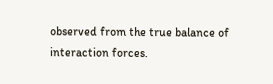observed from the true balance of interaction forces.